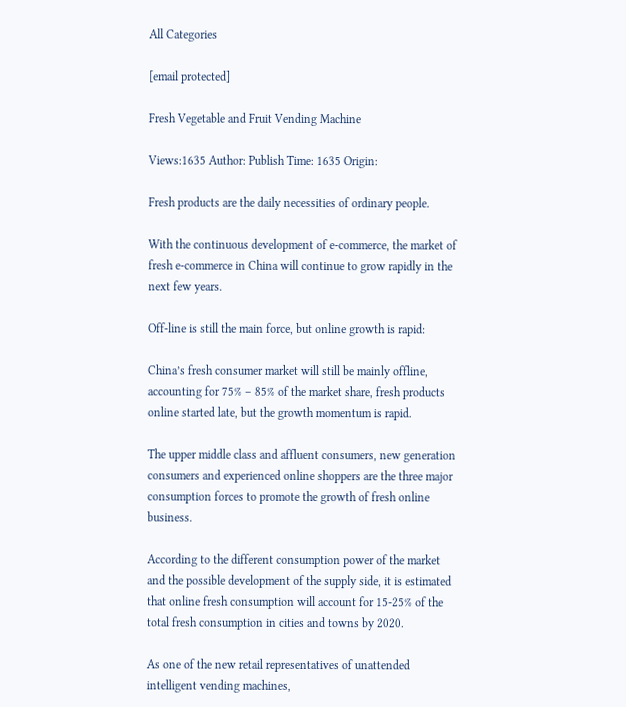All Categories

[email protected]

Fresh Vegetable and Fruit Vending Machine

Views:1635 Author: Publish Time: 1635 Origin:

Fresh products are the daily necessities of ordinary people.

With the continuous development of e-commerce, the market of fresh e-commerce in China will continue to grow rapidly in the next few years.

Off-line is still the main force, but online growth is rapid:

China’s fresh consumer market will still be mainly offline, accounting for 75% – 85% of the market share, fresh products online started late, but the growth momentum is rapid.

The upper middle class and affluent consumers, new generation consumers and experienced online shoppers are the three major consumption forces to promote the growth of fresh online business.

According to the different consumption power of the market and the possible development of the supply side, it is estimated that online fresh consumption will account for 15-25% of the total fresh consumption in cities and towns by 2020.

As one of the new retail representatives of unattended intelligent vending machines,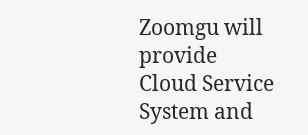Zoomgu will provide Cloud Service System and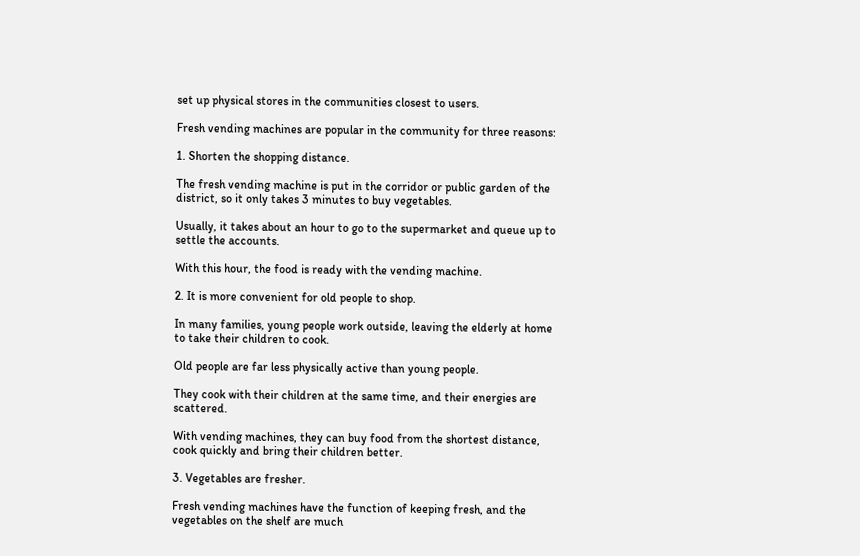set up physical stores in the communities closest to users.

Fresh vending machines are popular in the community for three reasons:

1. Shorten the shopping distance.

The fresh vending machine is put in the corridor or public garden of the district, so it only takes 3 minutes to buy vegetables.

Usually, it takes about an hour to go to the supermarket and queue up to settle the accounts.

With this hour, the food is ready with the vending machine.

2. It is more convenient for old people to shop.

In many families, young people work outside, leaving the elderly at home to take their children to cook.

Old people are far less physically active than young people.

They cook with their children at the same time, and their energies are scattered.

With vending machines, they can buy food from the shortest distance, cook quickly and bring their children better.

3. Vegetables are fresher.

Fresh vending machines have the function of keeping fresh, and the vegetables on the shelf are much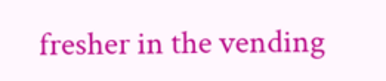fresher in the vending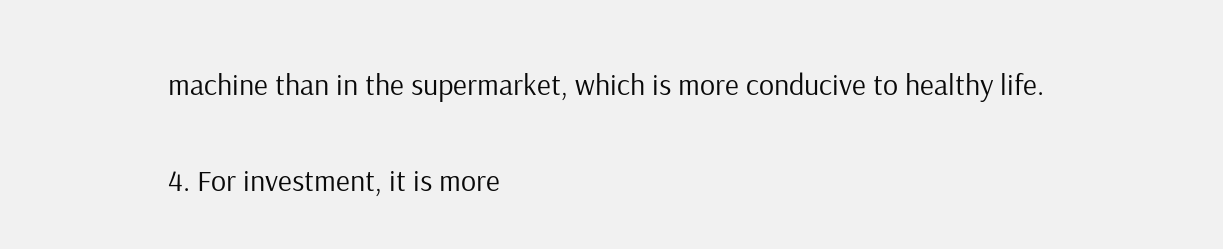machine than in the supermarket, which is more conducive to healthy life.

4. For investment, it is more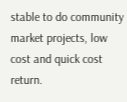stable to do community market projects, low cost and quick cost return.